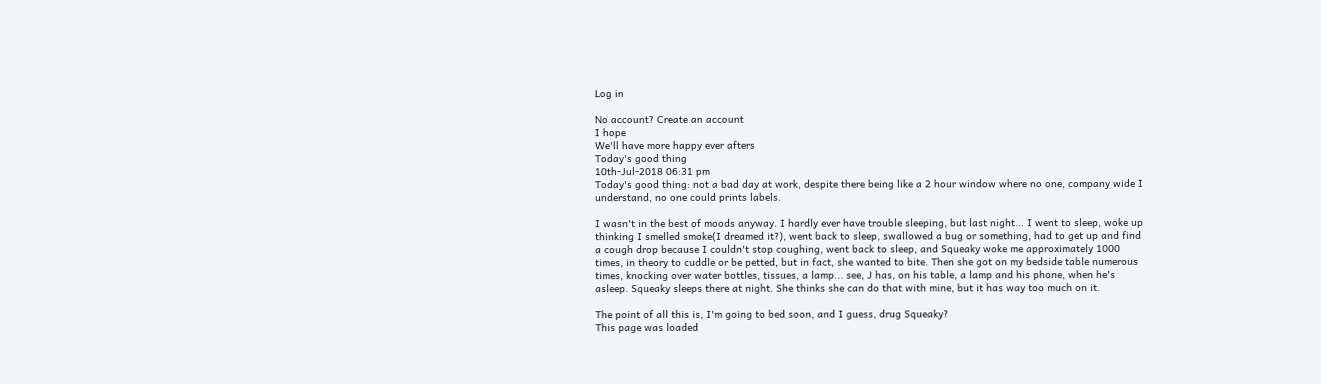Log in

No account? Create an account
I hope
We'll have more happy ever afters
Today's good thing
10th-Jul-2018 06:31 pm
Today's good thing: not a bad day at work, despite there being like a 2 hour window where no one, company wide I understand, no one could prints labels.

I wasn't in the best of moods anyway. I hardly ever have trouble sleeping, but last night... I went to sleep, woke up thinking I smelled smoke(I dreamed it?), went back to sleep, swallowed a bug or something, had to get up and find a cough drop because I couldn't stop coughing, went back to sleep, and Squeaky woke me approximately 1000 times, in theory to cuddle or be petted, but in fact, she wanted to bite. Then she got on my bedside table numerous times, knocking over water bottles, tissues, a lamp... see, J has, on his table, a lamp and his phone, when he's asleep. Squeaky sleeps there at night. She thinks she can do that with mine, but it has way too much on it.

The point of all this is, I'm going to bed soon, and I guess, drug Squeaky?
This page was loaded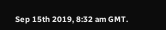Sep 15th 2019, 8:32 am GMT.